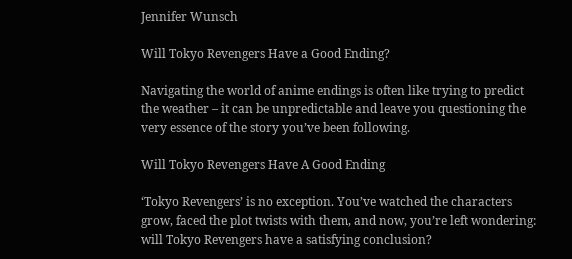Jennifer Wunsch

Will Tokyo Revengers Have a Good Ending?

Navigating the world of anime endings is often like trying to predict the weather – it can be unpredictable and leave you questioning the very essence of the story you’ve been following.

Will Tokyo Revengers Have A Good Ending

‘Tokyo Revengers’ is no exception. You’ve watched the characters grow, faced the plot twists with them, and now, you’re left wondering: will Tokyo Revengers have a satisfying conclusion?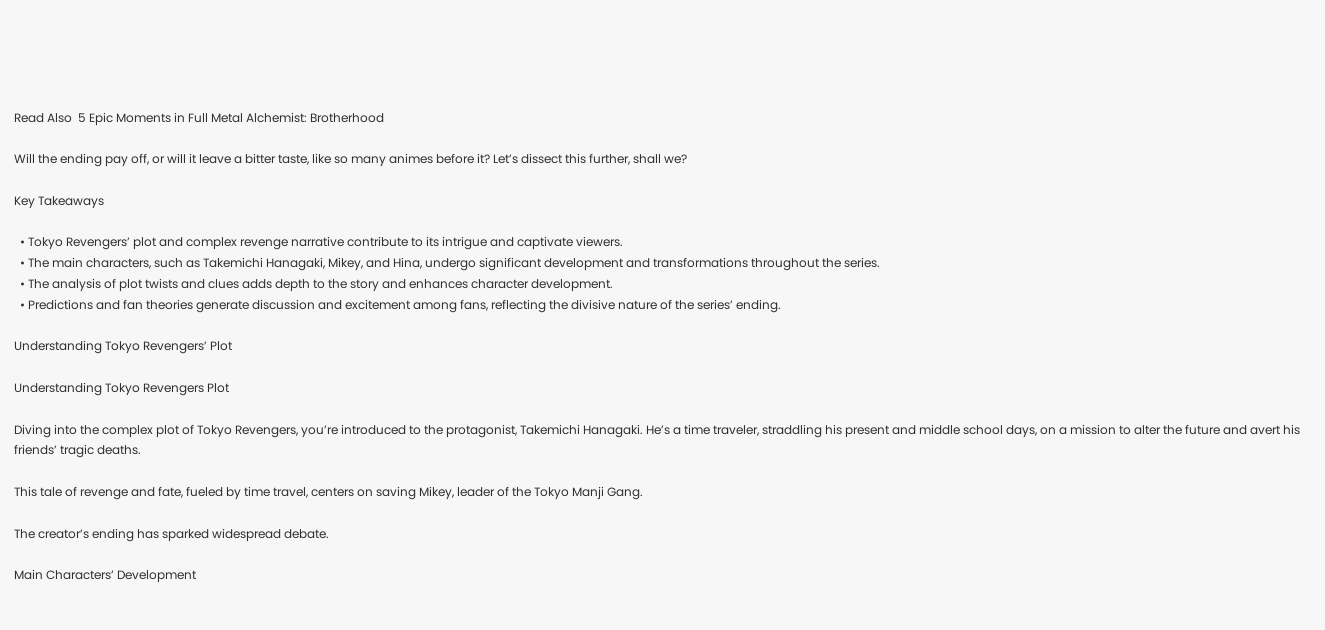Read Also  5 Epic Moments in Full Metal Alchemist: Brotherhood

Will the ending pay off, or will it leave a bitter taste, like so many animes before it? Let’s dissect this further, shall we?

Key Takeaways

  • Tokyo Revengers’ plot and complex revenge narrative contribute to its intrigue and captivate viewers.
  • The main characters, such as Takemichi Hanagaki, Mikey, and Hina, undergo significant development and transformations throughout the series.
  • The analysis of plot twists and clues adds depth to the story and enhances character development.
  • Predictions and fan theories generate discussion and excitement among fans, reflecting the divisive nature of the series’ ending.

Understanding Tokyo Revengers’ Plot

Understanding Tokyo Revengers Plot

Diving into the complex plot of Tokyo Revengers, you’re introduced to the protagonist, Takemichi Hanagaki. He’s a time traveler, straddling his present and middle school days, on a mission to alter the future and avert his friends’ tragic deaths.

This tale of revenge and fate, fueled by time travel, centers on saving Mikey, leader of the Tokyo Manji Gang.

The creator’s ending has sparked widespread debate.

Main Characters’ Development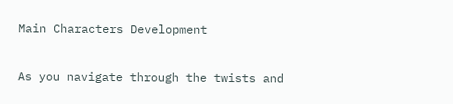Main Characters Development

As you navigate through the twists and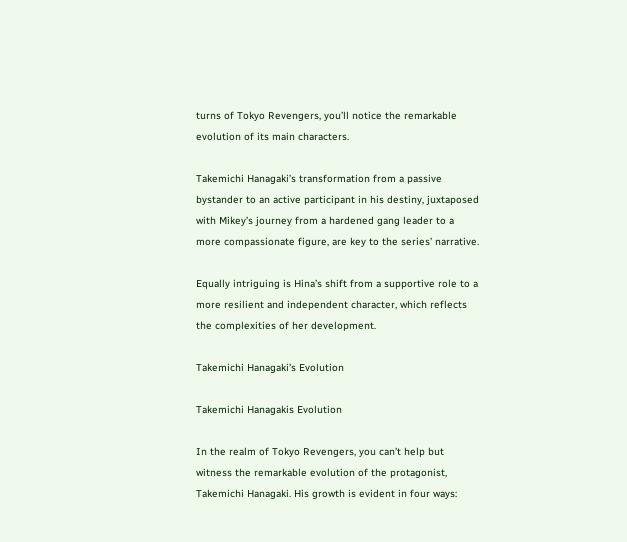turns of Tokyo Revengers, you’ll notice the remarkable evolution of its main characters.

Takemichi Hanagaki’s transformation from a passive bystander to an active participant in his destiny, juxtaposed with Mikey’s journey from a hardened gang leader to a more compassionate figure, are key to the series’ narrative.

Equally intriguing is Hina’s shift from a supportive role to a more resilient and independent character, which reflects the complexities of her development.

Takemichi Hanagaki’s Evolution

Takemichi Hanagakis Evolution

In the realm of Tokyo Revengers, you can’t help but witness the remarkable evolution of the protagonist, Takemichi Hanagaki. His growth is evident in four ways: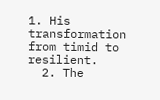1. His transformation from timid to resilient.
  2. The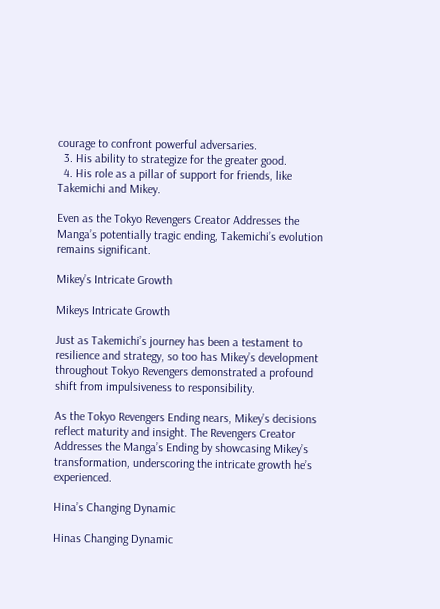courage to confront powerful adversaries.
  3. His ability to strategize for the greater good.
  4. His role as a pillar of support for friends, like Takemichi and Mikey.

Even as the Tokyo Revengers Creator Addresses the Manga’s potentially tragic ending, Takemichi’s evolution remains significant.

Mikey’s Intricate Growth

Mikeys Intricate Growth

Just as Takemichi’s journey has been a testament to resilience and strategy, so too has Mikey’s development throughout Tokyo Revengers demonstrated a profound shift from impulsiveness to responsibility.

As the Tokyo Revengers Ending nears, Mikey’s decisions reflect maturity and insight. The Revengers Creator Addresses the Manga’s Ending by showcasing Mikey’s transformation, underscoring the intricate growth he’s experienced.

Hina’s Changing Dynamic

Hinas Changing Dynamic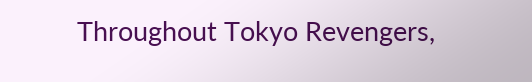Throughout Tokyo Revengers,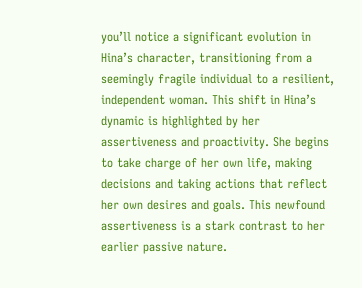you’ll notice a significant evolution in Hina’s character, transitioning from a seemingly fragile individual to a resilient, independent woman. This shift in Hina’s dynamic is highlighted by her assertiveness and proactivity. She begins to take charge of her own life, making decisions and taking actions that reflect her own desires and goals. This newfound assertiveness is a stark contrast to her earlier passive nature.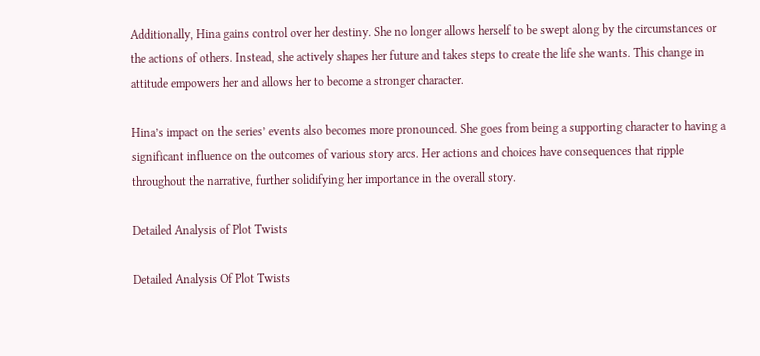Additionally, Hina gains control over her destiny. She no longer allows herself to be swept along by the circumstances or the actions of others. Instead, she actively shapes her future and takes steps to create the life she wants. This change in attitude empowers her and allows her to become a stronger character.

Hina’s impact on the series’ events also becomes more pronounced. She goes from being a supporting character to having a significant influence on the outcomes of various story arcs. Her actions and choices have consequences that ripple throughout the narrative, further solidifying her importance in the overall story.

Detailed Analysis of Plot Twists

Detailed Analysis Of Plot Twists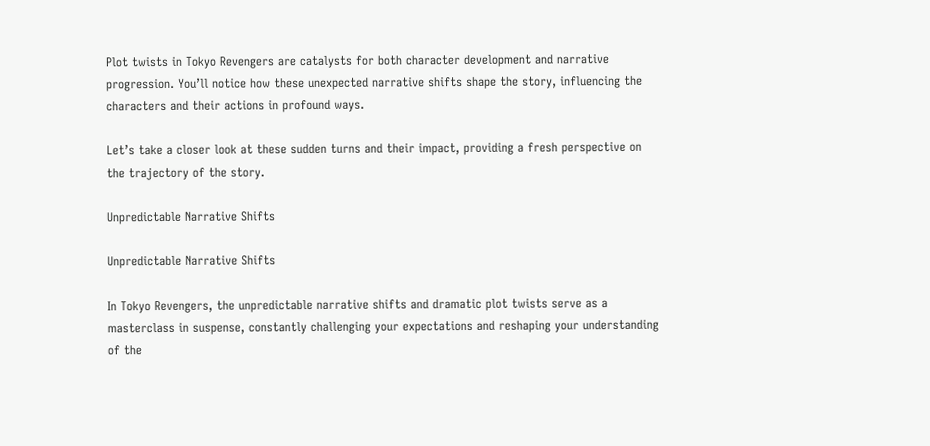Plot twists in Tokyo Revengers are catalysts for both character development and narrative progression. You’ll notice how these unexpected narrative shifts shape the story, influencing the characters and their actions in profound ways.

Let’s take a closer look at these sudden turns and their impact, providing a fresh perspective on the trajectory of the story.

Unpredictable Narrative Shifts

Unpredictable Narrative Shifts

In Tokyo Revengers, the unpredictable narrative shifts and dramatic plot twists serve as a masterclass in suspense, constantly challenging your expectations and reshaping your understanding of the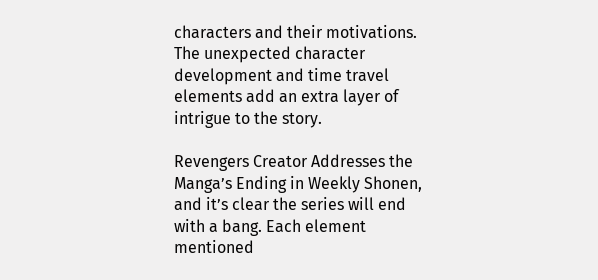characters and their motivations. The unexpected character development and time travel elements add an extra layer of intrigue to the story.

Revengers Creator Addresses the Manga’s Ending in Weekly Shonen, and it’s clear the series will end with a bang. Each element mentioned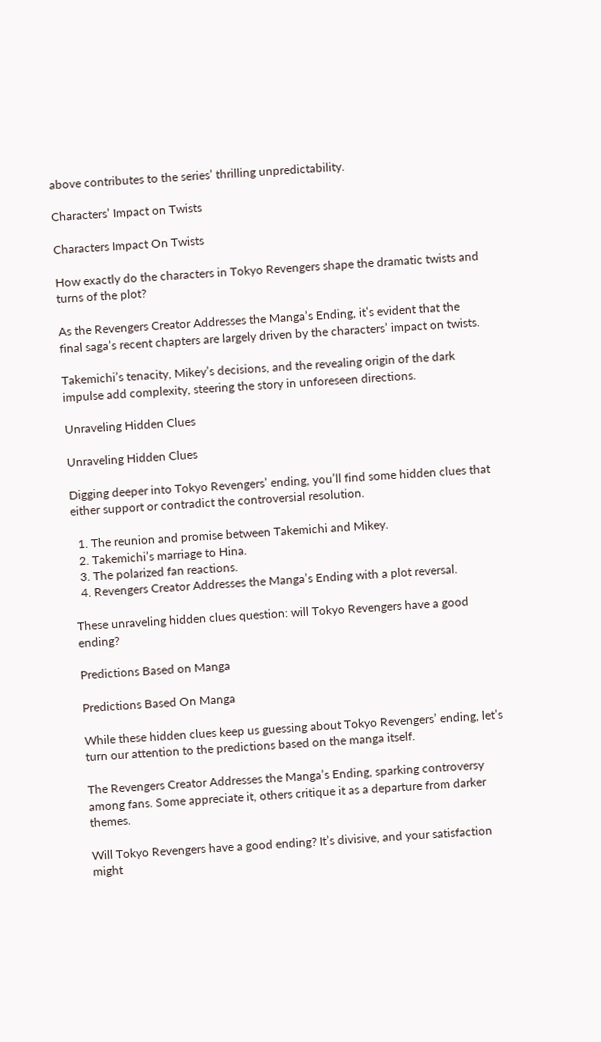above contributes to the series’ thrilling unpredictability.

Characters’ Impact on Twists

Characters Impact On Twists

How exactly do the characters in Tokyo Revengers shape the dramatic twists and turns of the plot?

As the Revengers Creator Addresses the Manga’s Ending, it’s evident that the final saga’s recent chapters are largely driven by the characters’ impact on twists.

Takemichi’s tenacity, Mikey’s decisions, and the revealing origin of the dark impulse add complexity, steering the story in unforeseen directions.

Unraveling Hidden Clues

Unraveling Hidden Clues

Digging deeper into Tokyo Revengers’ ending, you’ll find some hidden clues that either support or contradict the controversial resolution.

  1. The reunion and promise between Takemichi and Mikey.
  2. Takemichi’s marriage to Hina.
  3. The polarized fan reactions.
  4. Revengers Creator Addresses the Manga’s Ending with a plot reversal.

These unraveling hidden clues question: will Tokyo Revengers have a good ending?

Predictions Based on Manga

Predictions Based On Manga

While these hidden clues keep us guessing about Tokyo Revengers’ ending, let’s turn our attention to the predictions based on the manga itself.

The Revengers Creator Addresses the Manga’s Ending, sparking controversy among fans. Some appreciate it, others critique it as a departure from darker themes.

Will Tokyo Revengers have a good ending? It’s divisive, and your satisfaction might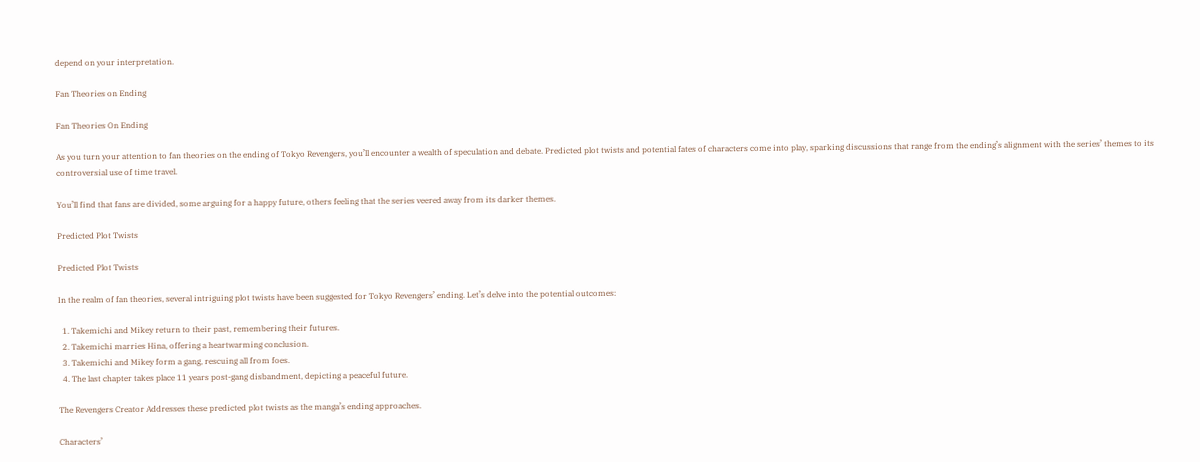depend on your interpretation.

Fan Theories on Ending

Fan Theories On Ending

As you turn your attention to fan theories on the ending of Tokyo Revengers, you’ll encounter a wealth of speculation and debate. Predicted plot twists and potential fates of characters come into play, sparking discussions that range from the ending’s alignment with the series’ themes to its controversial use of time travel.

You’ll find that fans are divided, some arguing for a happy future, others feeling that the series veered away from its darker themes.

Predicted Plot Twists

Predicted Plot Twists

In the realm of fan theories, several intriguing plot twists have been suggested for Tokyo Revengers’ ending. Let’s delve into the potential outcomes:

  1. Takemichi and Mikey return to their past, remembering their futures.
  2. Takemichi marries Hina, offering a heartwarming conclusion.
  3. Takemichi and Mikey form a gang, rescuing all from foes.
  4. The last chapter takes place 11 years post-gang disbandment, depicting a peaceful future.

The Revengers Creator Addresses these predicted plot twists as the manga’s ending approaches.

Characters’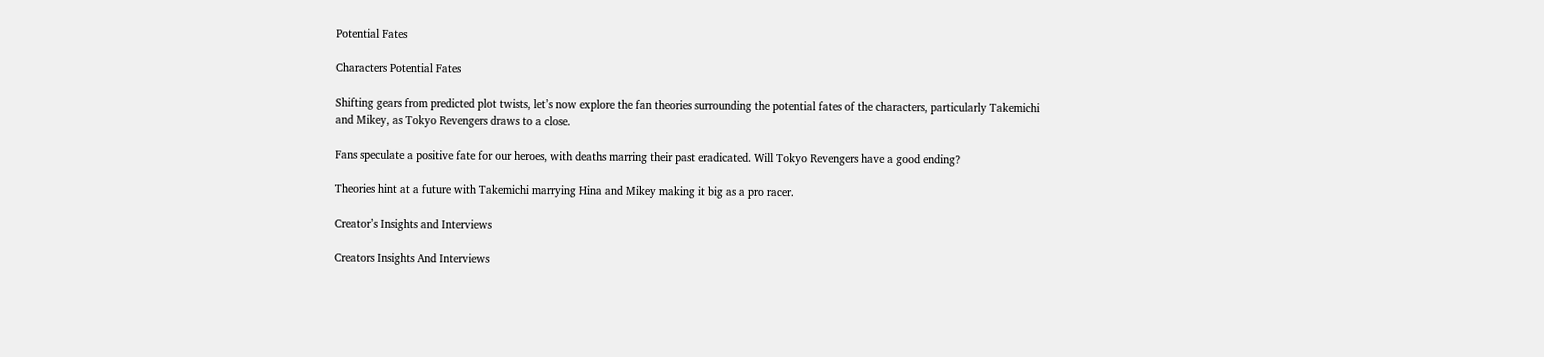Potential Fates

Characters Potential Fates

Shifting gears from predicted plot twists, let’s now explore the fan theories surrounding the potential fates of the characters, particularly Takemichi and Mikey, as Tokyo Revengers draws to a close.

Fans speculate a positive fate for our heroes, with deaths marring their past eradicated. Will Tokyo Revengers have a good ending?

Theories hint at a future with Takemichi marrying Hina and Mikey making it big as a pro racer.

Creator’s Insights and Interviews

Creators Insights And Interviews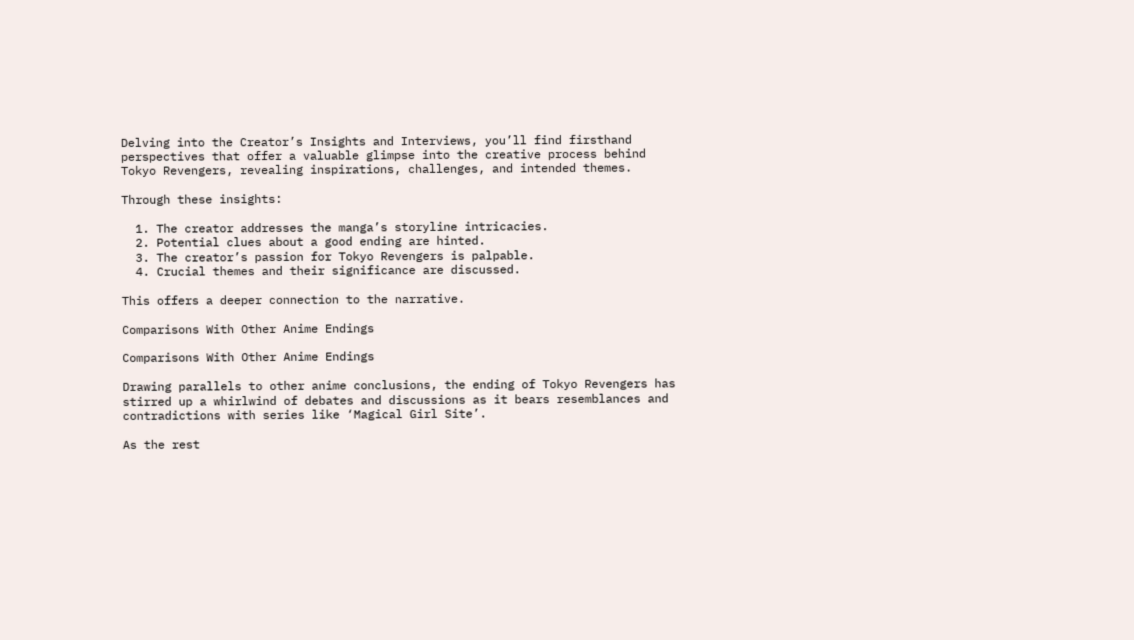Delving into the Creator’s Insights and Interviews, you’ll find firsthand perspectives that offer a valuable glimpse into the creative process behind Tokyo Revengers, revealing inspirations, challenges, and intended themes.

Through these insights:

  1. The creator addresses the manga’s storyline intricacies.
  2. Potential clues about a good ending are hinted.
  3. The creator’s passion for Tokyo Revengers is palpable.
  4. Crucial themes and their significance are discussed.

This offers a deeper connection to the narrative.

Comparisons With Other Anime Endings

Comparisons With Other Anime Endings

Drawing parallels to other anime conclusions, the ending of Tokyo Revengers has stirred up a whirlwind of debates and discussions as it bears resemblances and contradictions with series like ‘Magical Girl Site’.

As the rest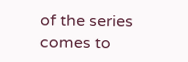of the series comes to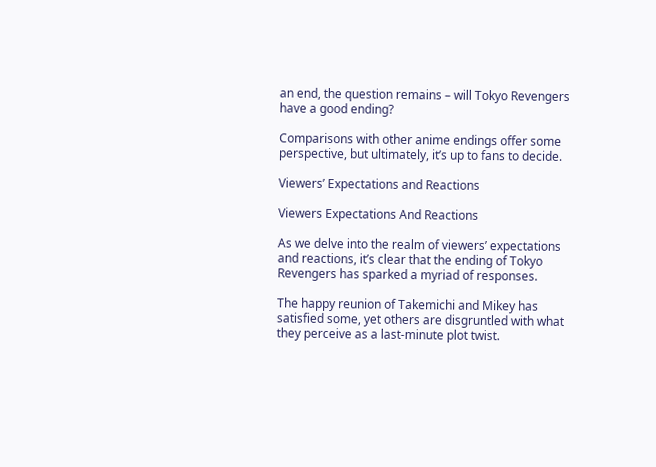an end, the question remains – will Tokyo Revengers have a good ending?

Comparisons with other anime endings offer some perspective, but ultimately, it’s up to fans to decide.

Viewers’ Expectations and Reactions

Viewers Expectations And Reactions

As we delve into the realm of viewers’ expectations and reactions, it’s clear that the ending of Tokyo Revengers has sparked a myriad of responses.

The happy reunion of Takemichi and Mikey has satisfied some, yet others are disgruntled with what they perceive as a last-minute plot twist.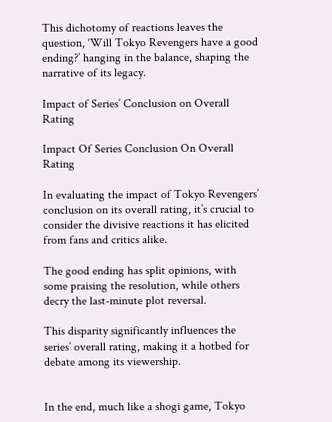This dichotomy of reactions leaves the question, ‘Will Tokyo Revengers have a good ending?’ hanging in the balance, shaping the narrative of its legacy.

Impact of Series’ Conclusion on Overall Rating

Impact Of Series Conclusion On Overall Rating

In evaluating the impact of Tokyo Revengers’ conclusion on its overall rating, it’s crucial to consider the divisive reactions it has elicited from fans and critics alike.

The good ending has split opinions, with some praising the resolution, while others decry the last-minute plot reversal.

This disparity significantly influences the series’ overall rating, making it a hotbed for debate among its viewership.


In the end, much like a shogi game, Tokyo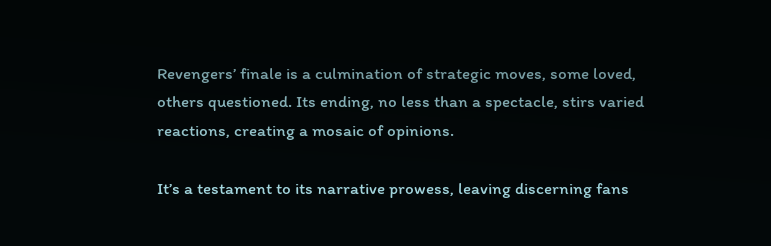Revengers’ finale is a culmination of strategic moves, some loved, others questioned. Its ending, no less than a spectacle, stirs varied reactions, creating a mosaic of opinions.

It’s a testament to its narrative prowess, leaving discerning fans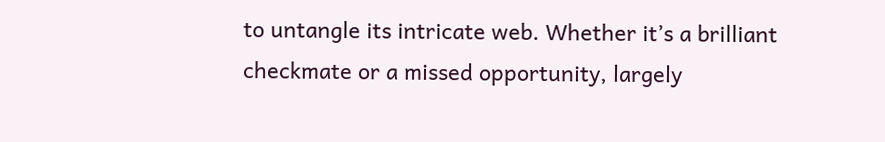to untangle its intricate web. Whether it’s a brilliant checkmate or a missed opportunity, largely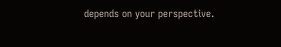depends on your perspective.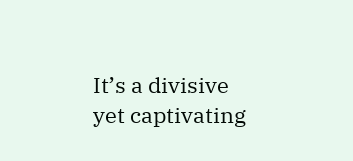It’s a divisive yet captivating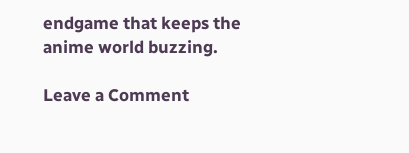endgame that keeps the anime world buzzing.

Leave a Comment